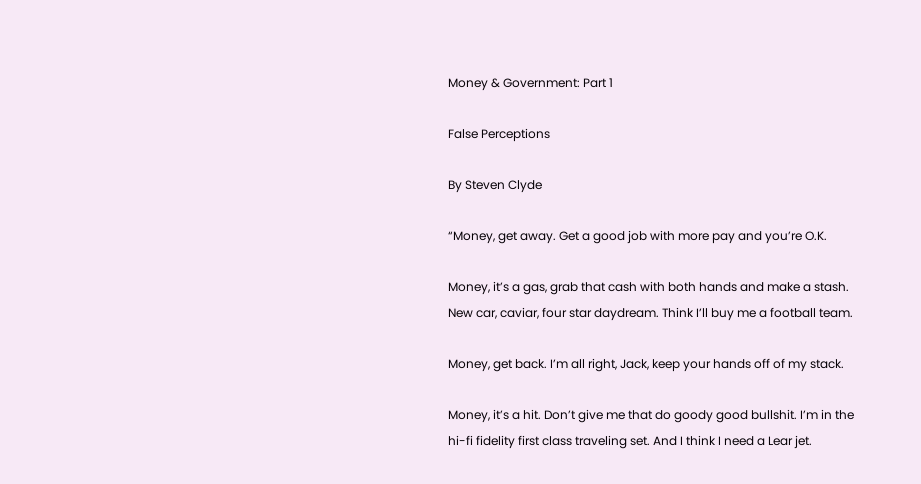Money & Government: Part 1

False Perceptions

By Steven Clyde

“Money, get away. Get a good job with more pay and you’re O.K.

Money, it’s a gas, grab that cash with both hands and make a stash. New car, caviar, four star daydream. Think I’ll buy me a football team.

Money, get back. I’m all right, Jack, keep your hands off of my stack.

Money, it’s a hit. Don’t give me that do goody good bullshit. I’m in the hi-fi fidelity first class traveling set. And I think I need a Lear jet.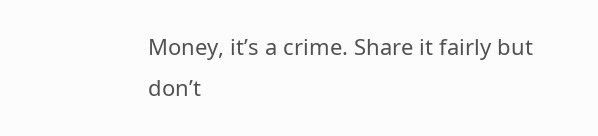Money, it’s a crime. Share it fairly but don’t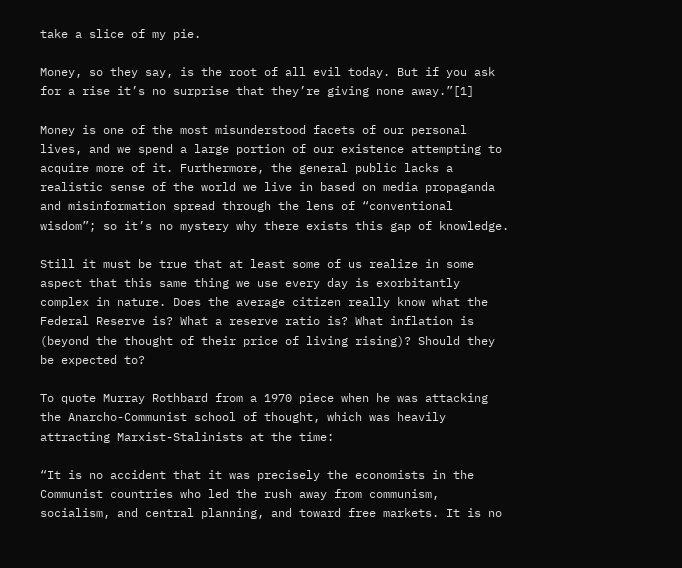take a slice of my pie.

Money, so they say, is the root of all evil today. But if you ask for a rise it’s no surprise that they’re giving none away.”[1]

Money is one of the most misunderstood facets of our personal lives, and we spend a large portion of our existence attempting to acquire more of it. Furthermore, the general public lacks a realistic sense of the world we live in based on media propaganda and misinformation spread through the lens of “conventional wisdom”; so it’s no mystery why there exists this gap of knowledge.

Still it must be true that at least some of us realize in some aspect that this same thing we use every day is exorbitantly complex in nature. Does the average citizen really know what the Federal Reserve is? What a reserve ratio is? What inflation is (beyond the thought of their price of living rising)? Should they be expected to?

To quote Murray Rothbard from a 1970 piece when he was attacking the Anarcho-Communist school of thought, which was heavily attracting Marxist-Stalinists at the time:

“It is no accident that it was precisely the economists in the Communist countries who led the rush away from communism, socialism, and central planning, and toward free markets. It is no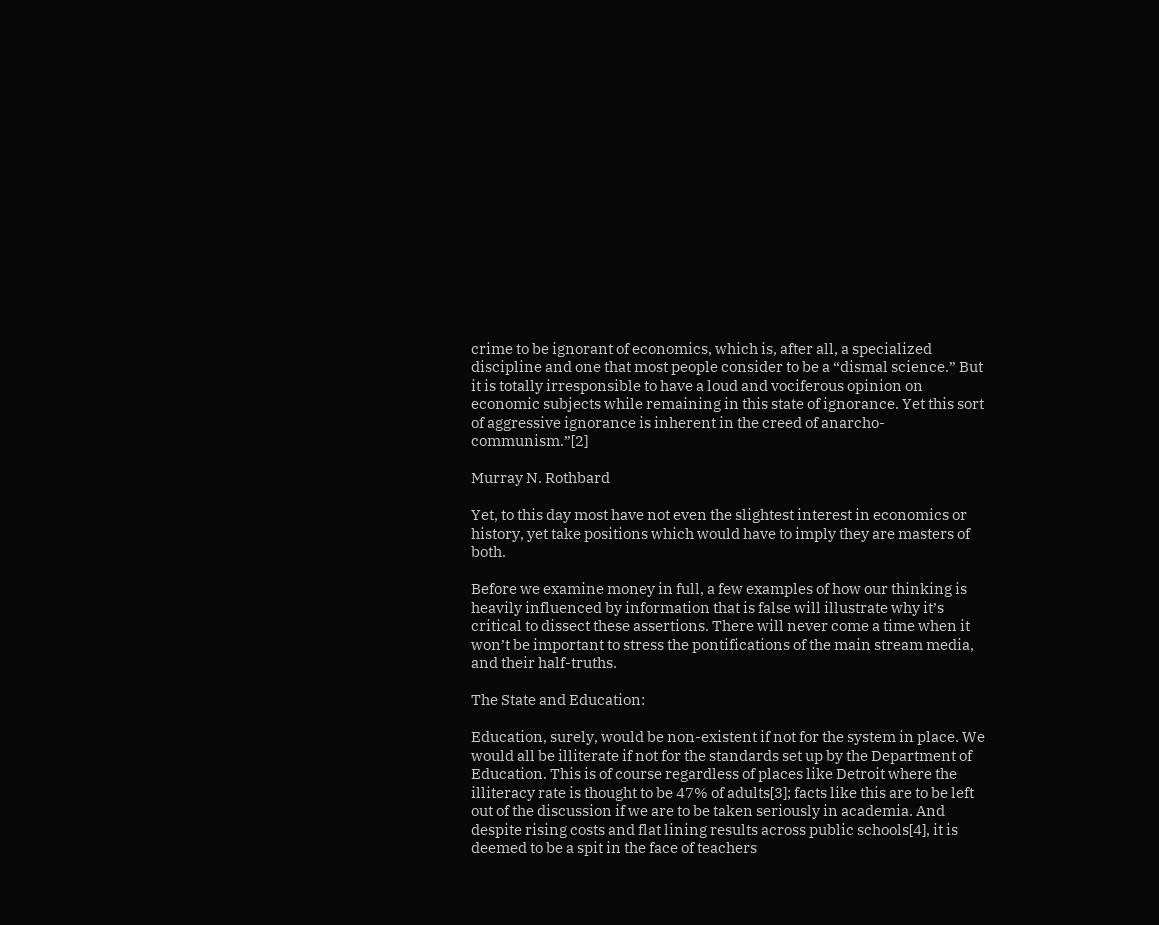crime to be ignorant of economics, which is, after all, a specialized discipline and one that most people consider to be a “dismal science.” But it is totally irresponsible to have a loud and vociferous opinion on economic subjects while remaining in this state of ignorance. Yet this sort of aggressive ignorance is inherent in the creed of anarcho-communism.”[2]

Murray N. Rothbard

Yet, to this day most have not even the slightest interest in economics or history, yet take positions which would have to imply they are masters of both.

Before we examine money in full, a few examples of how our thinking is heavily influenced by information that is false will illustrate why it’s critical to dissect these assertions. There will never come a time when it won’t be important to stress the pontifications of the main stream media, and their half-truths.

The State and Education:

Education, surely, would be non-existent if not for the system in place. We would all be illiterate if not for the standards set up by the Department of Education. This is of course regardless of places like Detroit where the illiteracy rate is thought to be 47% of adults[3]; facts like this are to be left out of the discussion if we are to be taken seriously in academia. And despite rising costs and flat lining results across public schools[4], it is deemed to be a spit in the face of teachers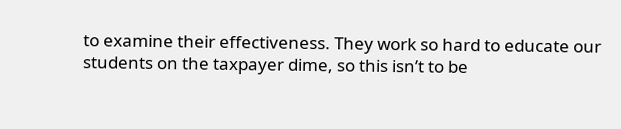to examine their effectiveness. They work so hard to educate our students on the taxpayer dime, so this isn’t to be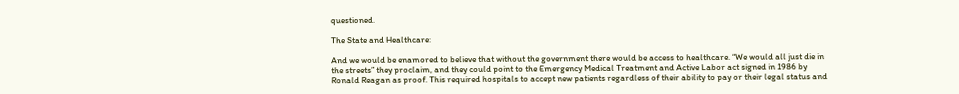questioned.

The State and Healthcare:

And we would be enamored to believe that without the government there would be access to healthcare. “We would all just die in the streets” they proclaim, and they could point to the Emergency Medical Treatment and Active Labor act signed in 1986 by Ronald Reagan as proof. This required hospitals to accept new patients regardless of their ability to pay or their legal status and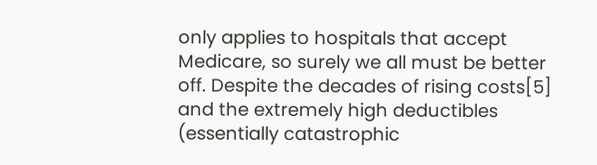only applies to hospitals that accept Medicare, so surely we all must be better off. Despite the decades of rising costs[5] and the extremely high deductibles (essentially catastrophic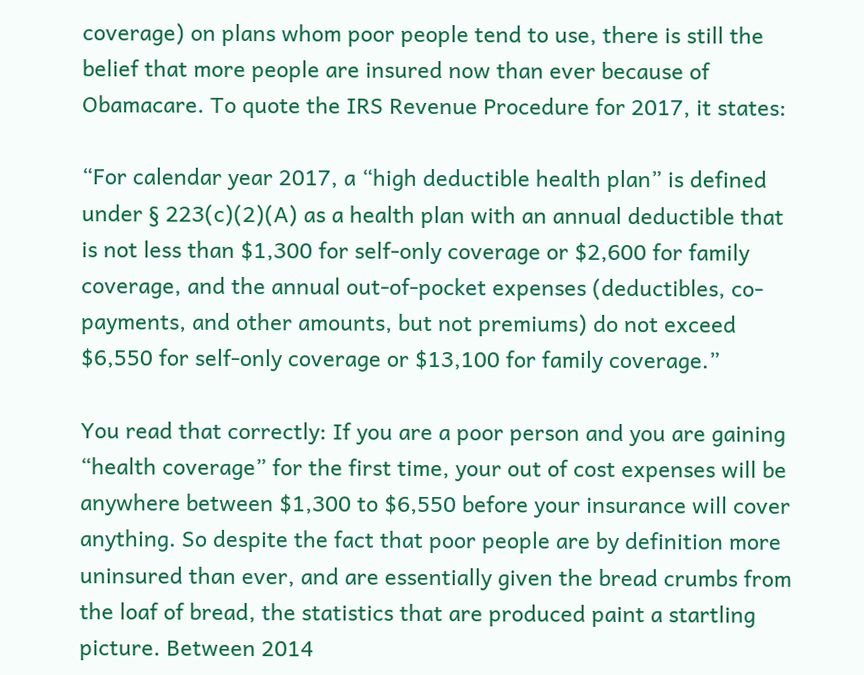coverage) on plans whom poor people tend to use, there is still the belief that more people are insured now than ever because of Obamacare. To quote the IRS Revenue Procedure for 2017, it states:

“For calendar year 2017, a “high deductible health plan” is defined under § 223(c)(2)(A) as a health plan with an annual deductible that is not less than $1,300 for self-only coverage or $2,600 for family coverage, and the annual out-of-pocket expenses (deductibles, co-payments, and other amounts, but not premiums) do not exceed $6,550 for self-only coverage or $13,100 for family coverage.”

You read that correctly: If you are a poor person and you are gaining “health coverage” for the first time, your out of cost expenses will be anywhere between $1,300 to $6,550 before your insurance will cover anything. So despite the fact that poor people are by definition more uninsured than ever, and are essentially given the bread crumbs from the loaf of bread, the statistics that are produced paint a startling picture. Between 2014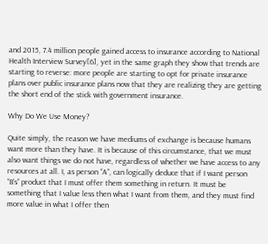and 2015, 7.4 million people gained access to insurance according to National Health Interview Survey[6], yet in the same graph they show that trends are starting to reverse: more people are starting to opt for private insurance plans over public insurance plans now that they are realizing they are getting the short end of the stick with government insurance.

Why Do We Use Money?

Quite simply, the reason we have mediums of exchange is because humans want more than they have. It is because of this circumstance, that we must also want things we do not have, regardless of whether we have access to any resources at all. I, as person “A”, can logically deduce that if I want person “B’s” product that I must offer them something in return. It must be something that I value less then what I want from them, and they must find more value in what I offer then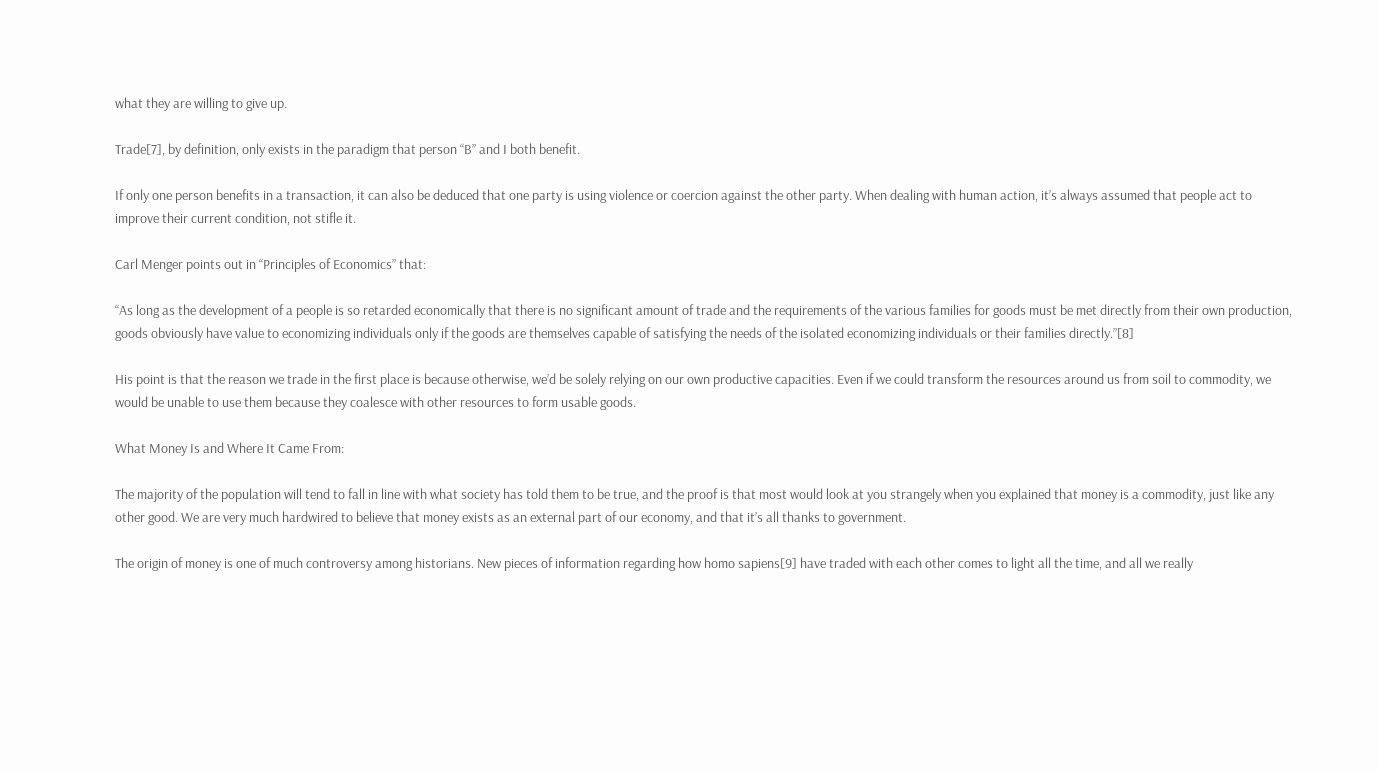what they are willing to give up.

Trade[7], by definition, only exists in the paradigm that person “B” and I both benefit.

If only one person benefits in a transaction, it can also be deduced that one party is using violence or coercion against the other party. When dealing with human action, it’s always assumed that people act to improve their current condition, not stifle it.

Carl Menger points out in “Principles of Economics” that:

“As long as the development of a people is so retarded economically that there is no significant amount of trade and the requirements of the various families for goods must be met directly from their own production, goods obviously have value to economizing individuals only if the goods are themselves capable of satisfying the needs of the isolated economizing individuals or their families directly.”[8]

His point is that the reason we trade in the first place is because otherwise, we’d be solely relying on our own productive capacities. Even if we could transform the resources around us from soil to commodity, we would be unable to use them because they coalesce with other resources to form usable goods.

What Money Is and Where It Came From:

The majority of the population will tend to fall in line with what society has told them to be true, and the proof is that most would look at you strangely when you explained that money is a commodity, just like any other good. We are very much hardwired to believe that money exists as an external part of our economy, and that it’s all thanks to government.

The origin of money is one of much controversy among historians. New pieces of information regarding how homo sapiens[9] have traded with each other comes to light all the time, and all we really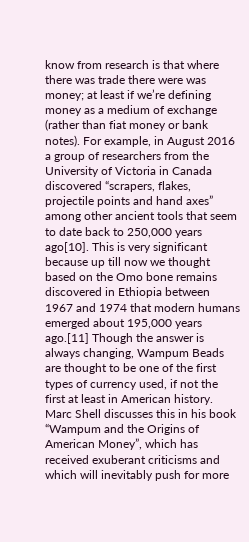know from research is that where there was trade there were was money; at least if we’re defining money as a medium of exchange (rather than fiat money or bank notes). For example, in August 2016 a group of researchers from the University of Victoria in Canada discovered “scrapers, flakes, projectile points and hand axes” among other ancient tools that seem to date back to 250,000 years ago[10]. This is very significant because up till now we thought based on the Omo bone remains discovered in Ethiopia between 1967 and 1974 that modern humans emerged about 195,000 years ago.[11] Though the answer is always changing, Wampum Beads are thought to be one of the first types of currency used, if not the first at least in American history. Marc Shell discusses this in his book “Wampum and the Origins of American Money”, which has received exuberant criticisms and which will inevitably push for more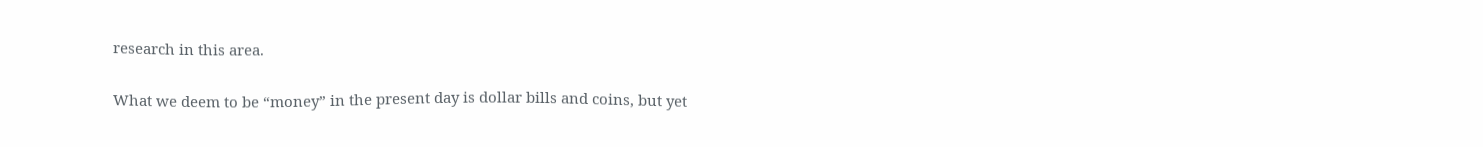research in this area.

What we deem to be “money” in the present day is dollar bills and coins, but yet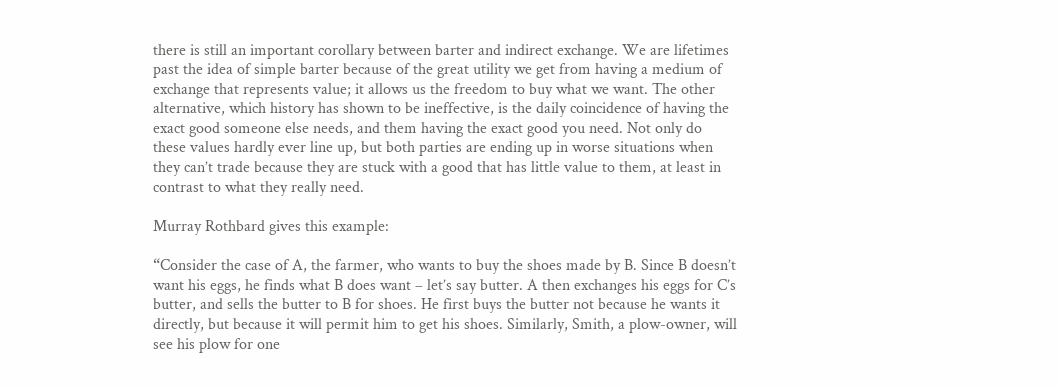there is still an important corollary between barter and indirect exchange. We are lifetimes past the idea of simple barter because of the great utility we get from having a medium of exchange that represents value; it allows us the freedom to buy what we want. The other alternative, which history has shown to be ineffective, is the daily coincidence of having the exact good someone else needs, and them having the exact good you need. Not only do these values hardly ever line up, but both parties are ending up in worse situations when they can’t trade because they are stuck with a good that has little value to them, at least in contrast to what they really need.

Murray Rothbard gives this example:

“Consider the case of A, the farmer, who wants to buy the shoes made by B. Since B doesn’t want his eggs, he finds what B does want – let’s say butter. A then exchanges his eggs for C’s butter, and sells the butter to B for shoes. He first buys the butter not because he wants it directly, but because it will permit him to get his shoes. Similarly, Smith, a plow-owner, will see his plow for one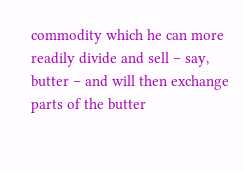commodity which he can more readily divide and sell – say, butter – and will then exchange parts of the butter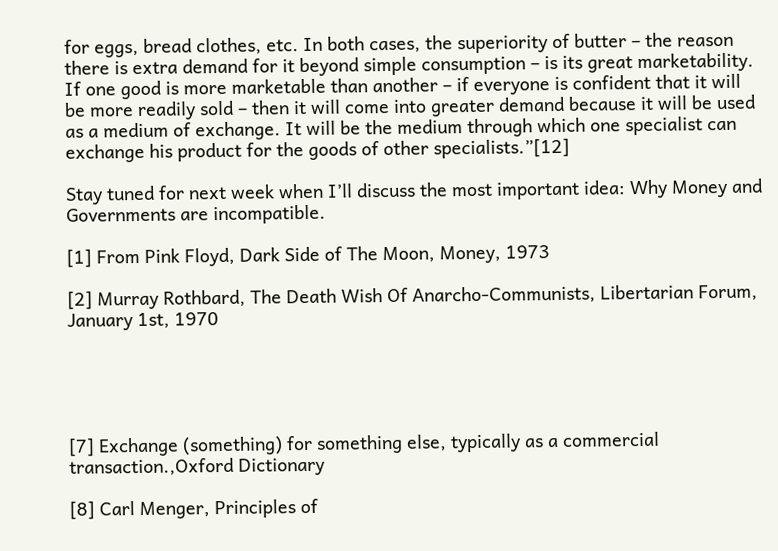for eggs, bread clothes, etc. In both cases, the superiority of butter – the reason there is extra demand for it beyond simple consumption – is its great marketability. If one good is more marketable than another – if everyone is confident that it will be more readily sold – then it will come into greater demand because it will be used as a medium of exchange. It will be the medium through which one specialist can exchange his product for the goods of other specialists.”[12]

Stay tuned for next week when I’ll discuss the most important idea: Why Money and Governments are incompatible.

[1] From Pink Floyd, Dark Side of The Moon, Money, 1973

[2] Murray Rothbard, The Death Wish Of Anarcho-Communists, Libertarian Forum, January 1st, 1970





[7] Exchange (something) for something else, typically as a commercial transaction.,Oxford Dictionary

[8] Carl Menger, Principles of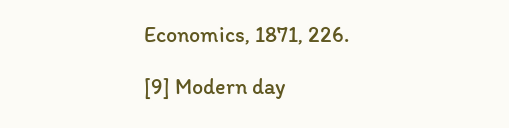Economics, 1871, 226.

[9] Modern day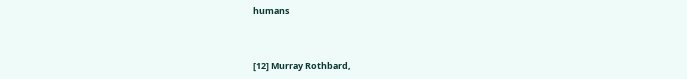humans



[12] Murray Rothbard,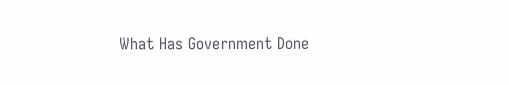What Has Government Done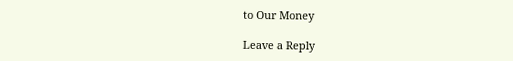to Our Money

Leave a Reply